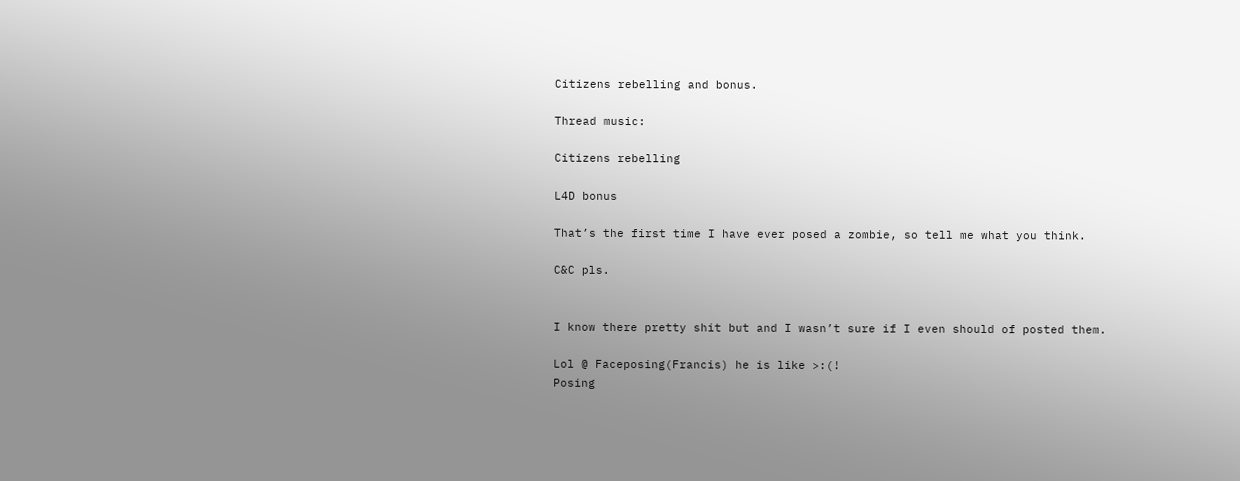Citizens rebelling and bonus.

Thread music:

Citizens rebelling

L4D bonus

That’s the first time I have ever posed a zombie, so tell me what you think.

C&C pls.


I know there pretty shit but and I wasn’t sure if I even should of posted them.

Lol @ Faceposing(Francis) he is like >:(!
Posing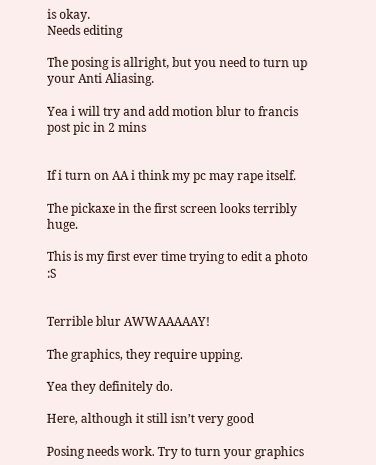is okay.
Needs editing

The posing is allright, but you need to turn up your Anti Aliasing.

Yea i will try and add motion blur to francis post pic in 2 mins


If i turn on AA i think my pc may rape itself.

The pickaxe in the first screen looks terribly huge.

This is my first ever time trying to edit a photo :S


Terrible blur AWWAAAAAY!

The graphics, they require upping.

Yea they definitely do.

Here, although it still isn’t very good

Posing needs work. Try to turn your graphics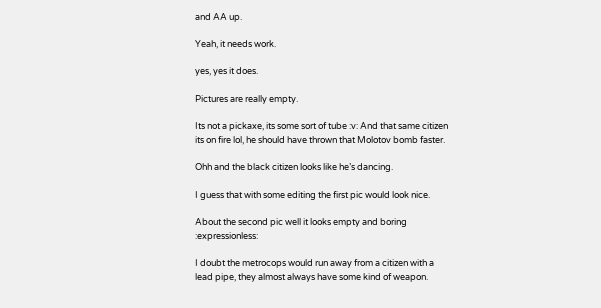and AA up.

Yeah, it needs work.

yes, yes it does.

Pictures are really empty.

Its not a pickaxe, its some sort of tube :v: And that same citizen its on fire lol, he should have thrown that Molotov bomb faster.

Ohh and the black citizen looks like he’s dancing.

I guess that with some editing the first pic would look nice.

About the second pic well it looks empty and boring :expressionless:

I doubt the metrocops would run away from a citizen with a lead pipe, they almost always have some kind of weapon.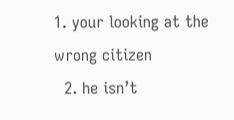1. your looking at the wrong citizen
  2. he isn’t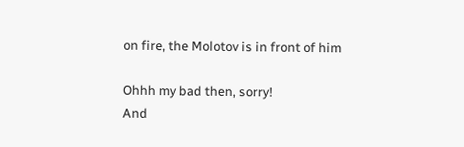on fire, the Molotov is in front of him

Ohhh my bad then, sorry!
And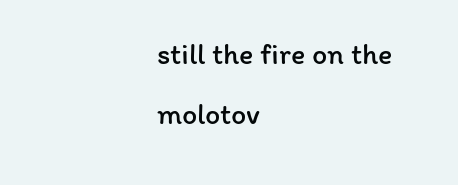still the fire on the molotov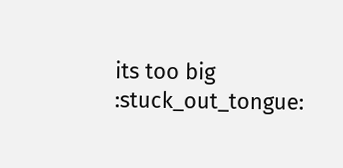its too big :stuck_out_tongue: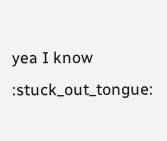yea I know :stuck_out_tongue: